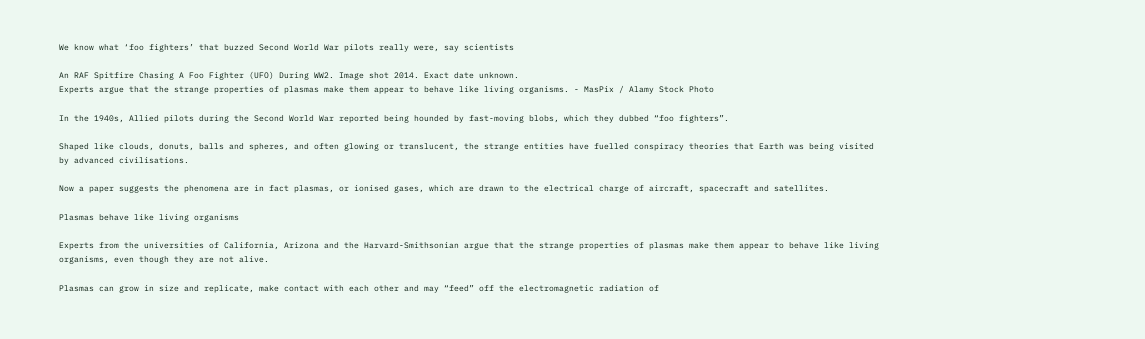We know what ‘foo fighters’ that buzzed Second World War pilots really were, say scientists

An RAF Spitfire Chasing A Foo Fighter (UFO) During WW2. Image shot 2014. Exact date unknown.
Experts argue that the strange properties of plasmas make them appear to behave like living organisms. - MasPix / Alamy Stock Photo

In the 1940s, Allied pilots during the Second World War reported being hounded by fast-moving blobs, which they dubbed “foo fighters”.

Shaped like clouds, donuts, balls and spheres, and often glowing or translucent, the strange entities have fuelled conspiracy theories that Earth was being visited by advanced civilisations.

Now a paper suggests the phenomena are in fact plasmas, or ionised gases, which are drawn to the electrical charge of aircraft, spacecraft and satellites.

Plasmas behave like living organisms

Experts from the universities of California, Arizona and the Harvard-Smithsonian argue that the strange properties of plasmas make them appear to behave like living organisms, even though they are not alive.

Plasmas can grow in size and replicate, make contact with each other and may “feed” off the electromagnetic radiation of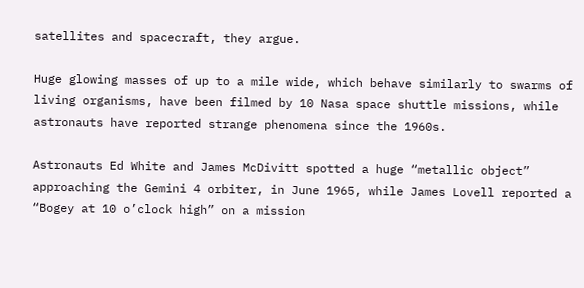satellites and spacecraft, they argue.

Huge glowing masses of up to a mile wide, which behave similarly to swarms of living organisms, have been filmed by 10 Nasa space shuttle missions, while astronauts have reported strange phenomena since the 1960s.

Astronauts Ed White and James McDivitt spotted a huge “metallic object” approaching the Gemini 4 orbiter, in June 1965, while James Lovell reported a “Bogey at 10 o’clock high” on a mission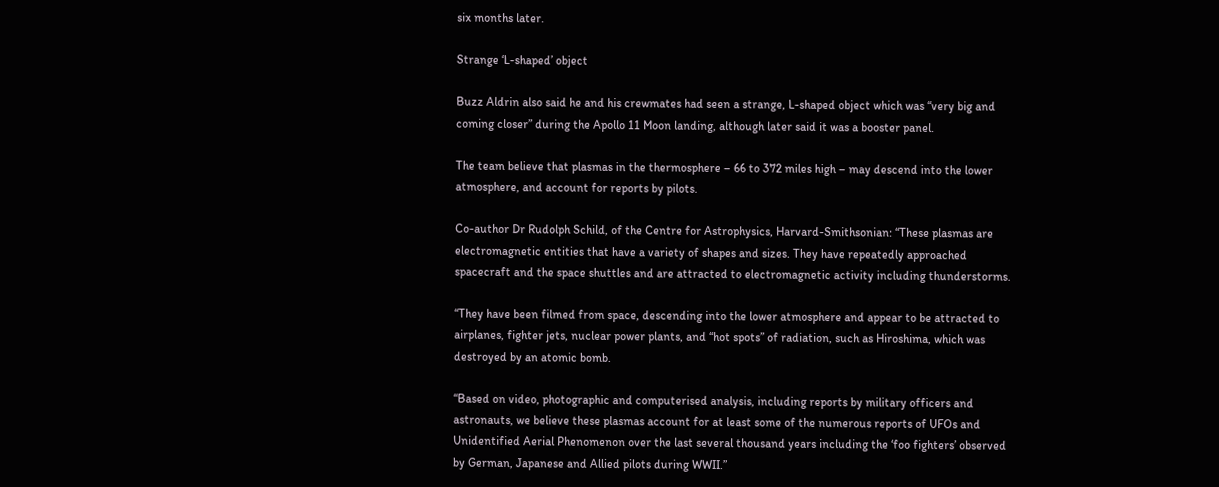six months later.

Strange ‘L-shaped’ object

Buzz Aldrin also said he and his crewmates had seen a strange, L-shaped object which was “very big and coming closer” during the Apollo 11 Moon landing, although later said it was a booster panel.

The team believe that plasmas in the thermosphere – 66 to 372 miles high – may descend into the lower atmosphere, and account for reports by pilots.

Co-author Dr Rudolph Schild, of the Centre for Astrophysics, Harvard-Smithsonian: “These plasmas are electromagnetic entities that have a variety of shapes and sizes. They have repeatedly approached spacecraft and the space shuttles and are attracted to electromagnetic activity including thunderstorms.

“They have been filmed from space, descending into the lower atmosphere and appear to be attracted to airplanes, fighter jets, nuclear power plants, and “hot spots” of radiation, such as Hiroshima, which was destroyed by an atomic bomb.

“Based on video, photographic and computerised analysis, including reports by military officers and astronauts, we believe these plasmas account for at least some of the numerous reports of UFOs and Unidentified Aerial Phenomenon over the last several thousand years including the ‘foo fighters’ observed by German, Japanese and Allied pilots during WWII.”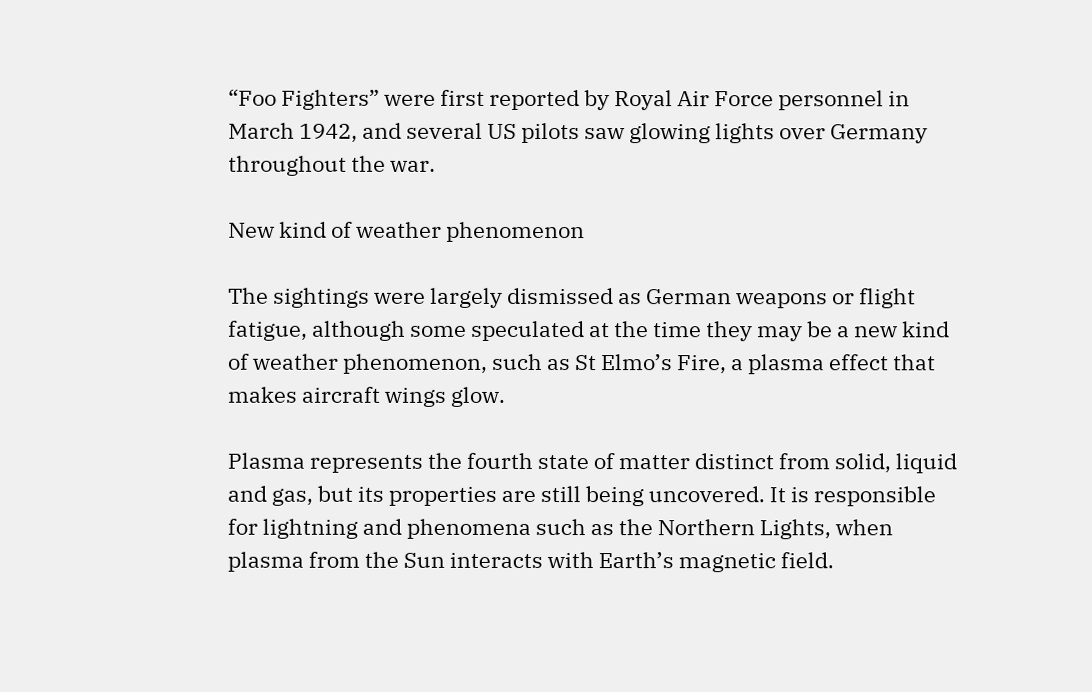“Foo Fighters” were first reported by Royal Air Force personnel in March 1942, and several US pilots saw glowing lights over Germany throughout the war.

New kind of weather phenomenon

The sightings were largely dismissed as German weapons or flight fatigue, although some speculated at the time they may be a new kind of weather phenomenon, such as St Elmo’s Fire, a plasma effect that makes aircraft wings glow.

Plasma represents the fourth state of matter distinct from solid, liquid and gas, but its properties are still being uncovered. It is responsible for lightning and phenomena such as the Northern Lights, when plasma from the Sun interacts with Earth’s magnetic field.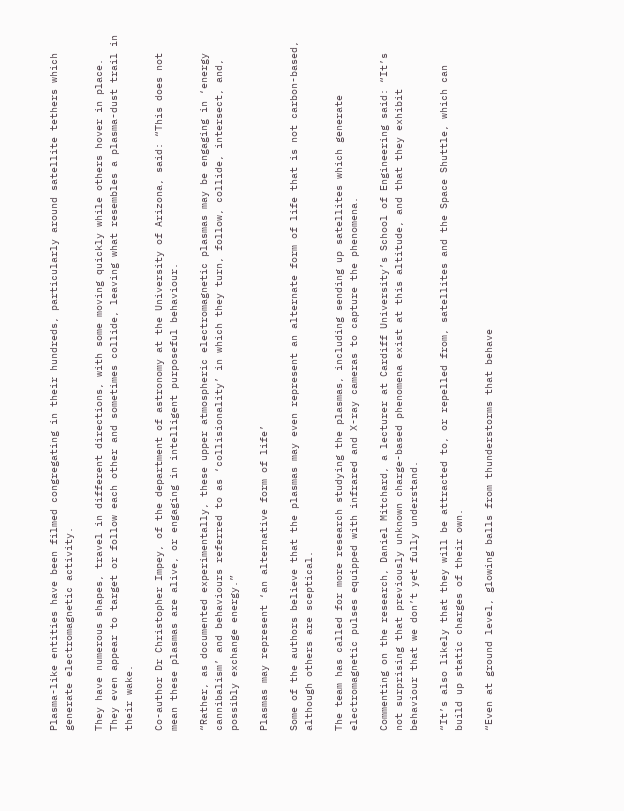Plasma-like entities have been filmed congregating in their hundreds, particularly around satellite tethers which generate electromagnetic activity.

They have numerous shapes, travel in different directions, with some moving quickly while others hover in place. They even appear to target or follow each other and sometimes collide, leaving what resembles a plasma-dust trail in their wake.

Co-author Dr Christopher Impey, of the department of astronomy at the University of Arizona, said: “This does not mean these plasmas are alive, or engaging in intelligent purposeful behaviour.

“Rather, as documented experimentally, these upper atmospheric electromagnetic plasmas may be engaging in ‘energy cannibalism’ and behaviours referred to as ‘collisionality’ in which they turn, follow, collide, intersect, and, possibly exchange energy.”

Plasmas may represent ‘an alternative form of life’

Some of the authors believe that the plasmas may even represent an alternate form of life that is not carbon-based, although others are sceptical.

The team has called for more research studying the plasmas, including sending up satellites which generate electromagnetic pulses equipped with infrared and X-ray cameras to capture the phenomena.

Commenting on the research, Daniel Mitchard, a lecturer at Cardiff University’s School of Engineering said: “It’s not surprising that previously unknown charge-based phenomena exist at this altitude, and that they exhibit behaviour that we don’t yet fully understand.

“It’s also likely that they will be attracted to, or repelled from, satellites and the Space Shuttle, which can build up static charges of their own.

“Even at ground level, glowing balls from thunderstorms that behave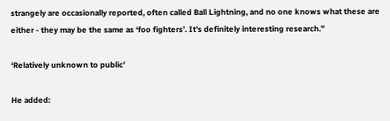strangely are occasionally reported, often called Ball Lightning, and no one knows what these are either - they may be the same as ‘foo fighters’. It’s definitely interesting research.”

‘Relatively unknown to public’

He added: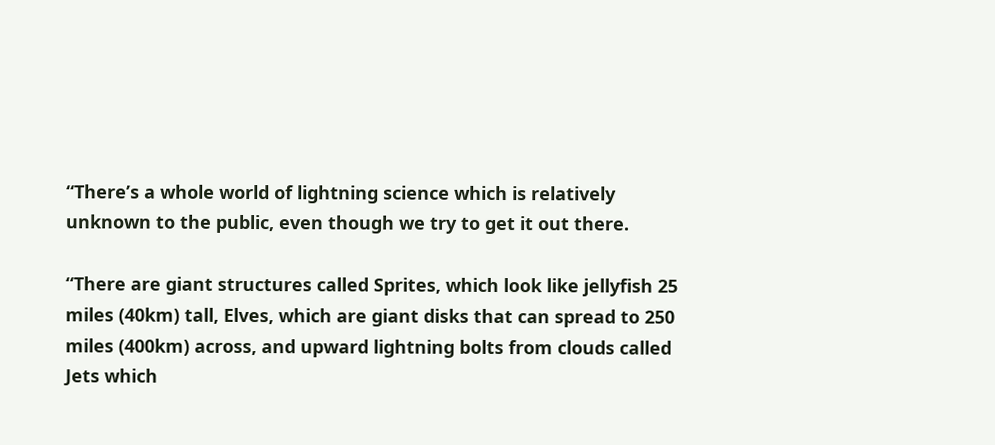“There’s a whole world of lightning science which is relatively unknown to the public, even though we try to get it out there.

“There are giant structures called Sprites, which look like jellyfish 25 miles (40km) tall, Elves, which are giant disks that can spread to 250 miles (400km) across, and upward lightning bolts from clouds called Jets which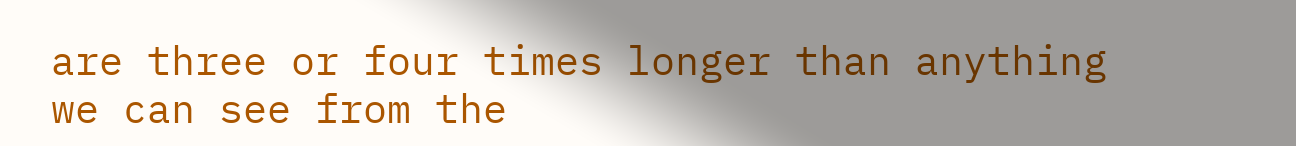are three or four times longer than anything we can see from the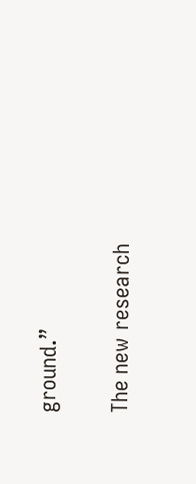ground.”

The new research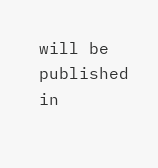will be published in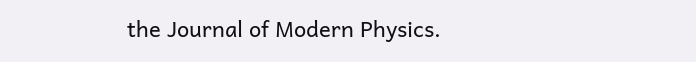the Journal of Modern Physics.